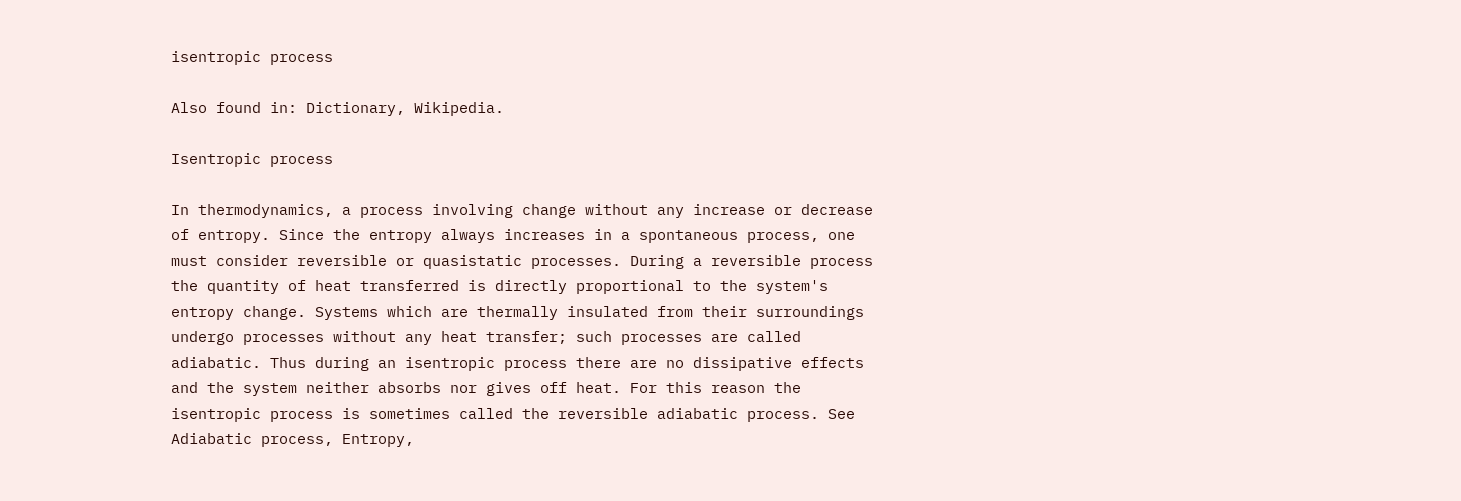isentropic process

Also found in: Dictionary, Wikipedia.

Isentropic process

In thermodynamics, a process involving change without any increase or decrease of entropy. Since the entropy always increases in a spontaneous process, one must consider reversible or quasistatic processes. During a reversible process the quantity of heat transferred is directly proportional to the system's entropy change. Systems which are thermally insulated from their surroundings undergo processes without any heat transfer; such processes are called adiabatic. Thus during an isentropic process there are no dissipative effects and the system neither absorbs nor gives off heat. For this reason the isentropic process is sometimes called the reversible adiabatic process. See Adiabatic process, Entropy,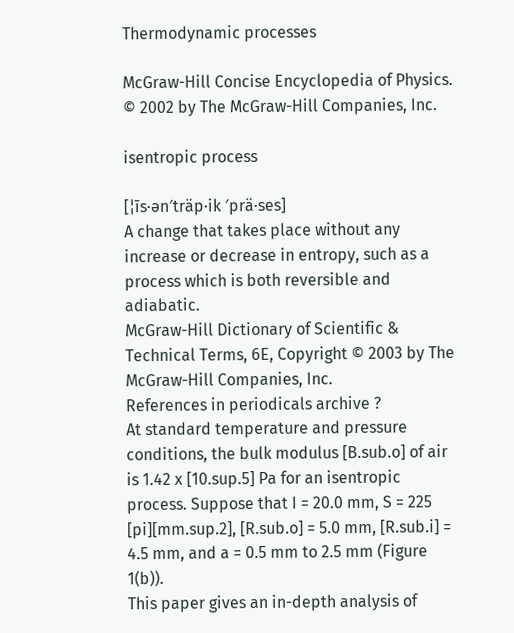Thermodynamic processes

McGraw-Hill Concise Encyclopedia of Physics. © 2002 by The McGraw-Hill Companies, Inc.

isentropic process

[¦īs·ən′träp·ik ′prä·ses]
A change that takes place without any increase or decrease in entropy, such as a process which is both reversible and adiabatic.
McGraw-Hill Dictionary of Scientific & Technical Terms, 6E, Copyright © 2003 by The McGraw-Hill Companies, Inc.
References in periodicals archive ?
At standard temperature and pressure conditions, the bulk modulus [B.sub.o] of air is 1.42 x [10.sup.5] Pa for an isentropic process. Suppose that I = 20.0 mm, S = 225 [pi][mm.sup.2], [R.sub.o] = 5.0 mm, [R.sub.i] = 4.5 mm, and a = 0.5 mm to 2.5 mm (Figure 1(b)).
This paper gives an in-depth analysis of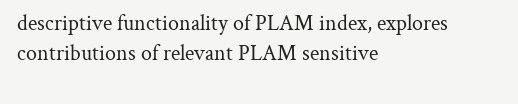descriptive functionality of PLAM index, explores contributions of relevant PLAM sensitive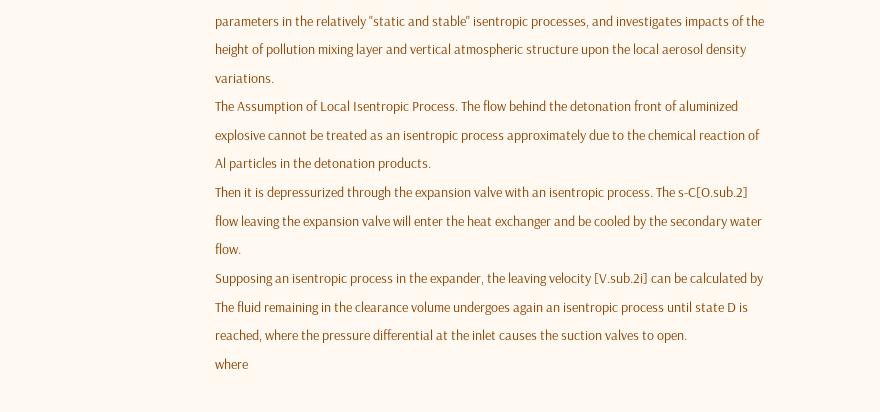parameters in the relatively "static and stable" isentropic processes, and investigates impacts of the height of pollution mixing layer and vertical atmospheric structure upon the local aerosol density variations.
The Assumption of Local Isentropic Process. The flow behind the detonation front of aluminized explosive cannot be treated as an isentropic process approximately due to the chemical reaction of Al particles in the detonation products.
Then it is depressurized through the expansion valve with an isentropic process. The s-C[O.sub.2] flow leaving the expansion valve will enter the heat exchanger and be cooled by the secondary water flow.
Supposing an isentropic process in the expander, the leaving velocity [V.sub.2i] can be calculated by
The fluid remaining in the clearance volume undergoes again an isentropic process until state D is reached, where the pressure differential at the inlet causes the suction valves to open.
where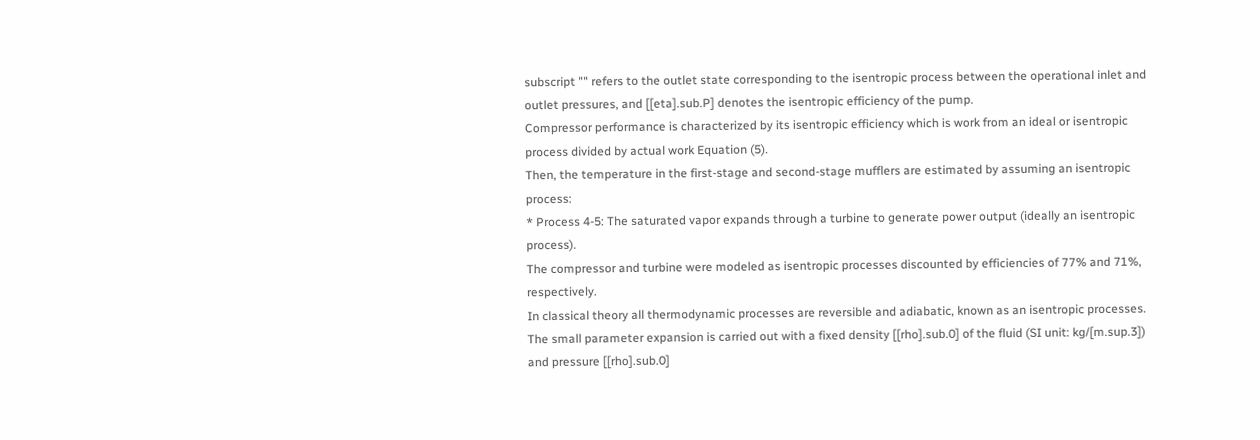subscript "" refers to the outlet state corresponding to the isentropic process between the operational inlet and outlet pressures, and [[eta].sub.P] denotes the isentropic efficiency of the pump.
Compressor performance is characterized by its isentropic efficiency which is work from an ideal or isentropic process divided by actual work Equation (5).
Then, the temperature in the first-stage and second-stage mufflers are estimated by assuming an isentropic process:
* Process 4-5: The saturated vapor expands through a turbine to generate power output (ideally an isentropic process).
The compressor and turbine were modeled as isentropic processes discounted by efficiencies of 77% and 71%, respectively.
In classical theory all thermodynamic processes are reversible and adiabatic, known as an isentropic processes. The small parameter expansion is carried out with a fixed density [[rho].sub.0] of the fluid (SI unit: kg/[m.sup.3]) and pressure [[rho].sub.0]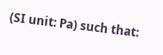(SI unit: Pa) such that: